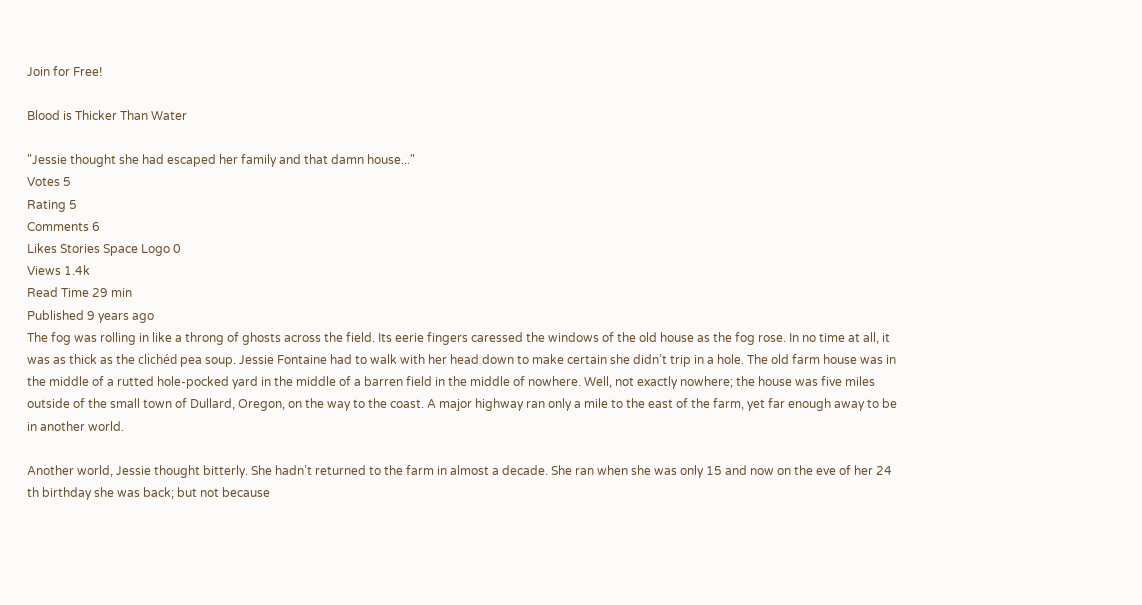Join for Free!

Blood is Thicker Than Water

"Jessie thought she had escaped her family and that damn house..."
Votes 5
Rating 5
Comments 6
Likes Stories Space Logo 0
Views 1.4k
Read Time 29 min
Published 9 years ago
The fog was rolling in like a throng of ghosts across the field. Its eerie fingers caressed the windows of the old house as the fog rose. In no time at all, it was as thick as the clichéd pea soup. Jessie Fontaine had to walk with her head down to make certain she didn’t trip in a hole. The old farm house was in the middle of a rutted hole-pocked yard in the middle of a barren field in the middle of nowhere. Well, not exactly nowhere; the house was five miles outside of the small town of Dullard, Oregon, on the way to the coast. A major highway ran only a mile to the east of the farm, yet far enough away to be in another world.

Another world, Jessie thought bitterly. She hadn’t returned to the farm in almost a decade. She ran when she was only 15 and now on the eve of her 24 th birthday she was back; but not because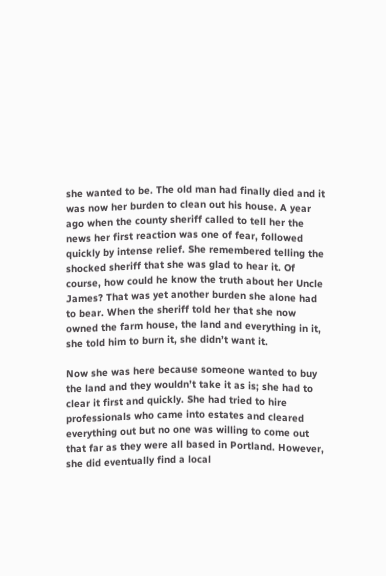she wanted to be. The old man had finally died and it was now her burden to clean out his house. A year ago when the county sheriff called to tell her the news her first reaction was one of fear, followed quickly by intense relief. She remembered telling the shocked sheriff that she was glad to hear it. Of course, how could he know the truth about her Uncle James? That was yet another burden she alone had to bear. When the sheriff told her that she now owned the farm house, the land and everything in it, she told him to burn it, she didn’t want it.

Now she was here because someone wanted to buy the land and they wouldn’t take it as is; she had to clear it first and quickly. She had tried to hire professionals who came into estates and cleared everything out but no one was willing to come out that far as they were all based in Portland. However, she did eventually find a local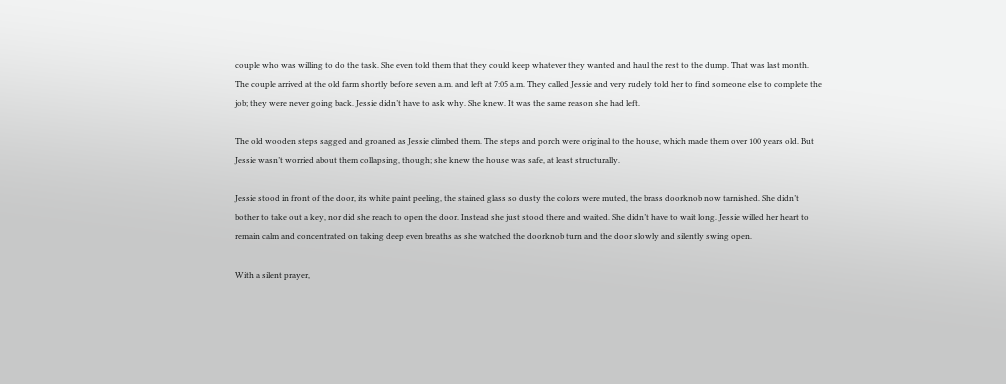couple who was willing to do the task. She even told them that they could keep whatever they wanted and haul the rest to the dump. That was last month. The couple arrived at the old farm shortly before seven a.m. and left at 7:05 a.m. They called Jessie and very rudely told her to find someone else to complete the job; they were never going back. Jessie didn’t have to ask why. She knew. It was the same reason she had left.

The old wooden steps sagged and groaned as Jessie climbed them. The steps and porch were original to the house, which made them over 100 years old. But Jessie wasn’t worried about them collapsing, though; she knew the house was safe, at least structurally.

Jessie stood in front of the door, its white paint peeling, the stained glass so dusty the colors were muted, the brass doorknob now tarnished. She didn’t bother to take out a key, nor did she reach to open the door. Instead she just stood there and waited. She didn’t have to wait long. Jessie willed her heart to remain calm and concentrated on taking deep even breaths as she watched the doorknob turn and the door slowly and silently swing open.

With a silent prayer,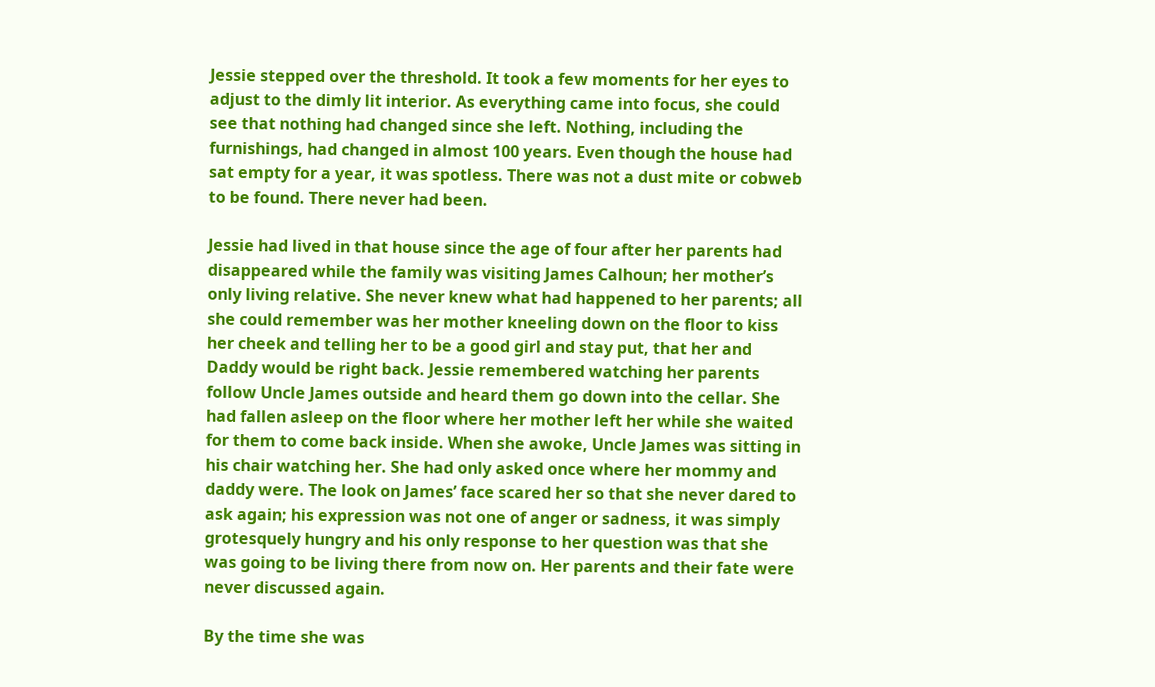Jessie stepped over the threshold. It took a few moments for her eyes to adjust to the dimly lit interior. As everything came into focus, she could see that nothing had changed since she left. Nothing, including the furnishings, had changed in almost 100 years. Even though the house had sat empty for a year, it was spotless. There was not a dust mite or cobweb to be found. There never had been.

Jessie had lived in that house since the age of four after her parents had disappeared while the family was visiting James Calhoun; her mother’s only living relative. She never knew what had happened to her parents; all she could remember was her mother kneeling down on the floor to kiss her cheek and telling her to be a good girl and stay put, that her and Daddy would be right back. Jessie remembered watching her parents follow Uncle James outside and heard them go down into the cellar. She had fallen asleep on the floor where her mother left her while she waited for them to come back inside. When she awoke, Uncle James was sitting in his chair watching her. She had only asked once where her mommy and daddy were. The look on James’ face scared her so that she never dared to ask again; his expression was not one of anger or sadness, it was simply grotesquely hungry and his only response to her question was that she was going to be living there from now on. Her parents and their fate were never discussed again.

By the time she was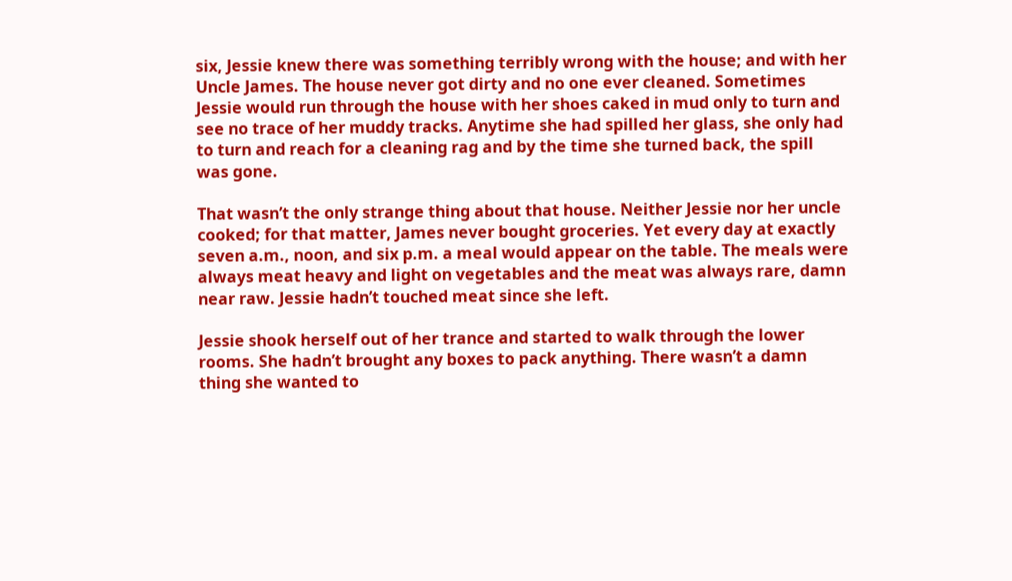six, Jessie knew there was something terribly wrong with the house; and with her Uncle James. The house never got dirty and no one ever cleaned. Sometimes Jessie would run through the house with her shoes caked in mud only to turn and see no trace of her muddy tracks. Anytime she had spilled her glass, she only had to turn and reach for a cleaning rag and by the time she turned back, the spill was gone.

That wasn’t the only strange thing about that house. Neither Jessie nor her uncle cooked; for that matter, James never bought groceries. Yet every day at exactly seven a.m., noon, and six p.m. a meal would appear on the table. The meals were always meat heavy and light on vegetables and the meat was always rare, damn near raw. Jessie hadn’t touched meat since she left.

Jessie shook herself out of her trance and started to walk through the lower rooms. She hadn’t brought any boxes to pack anything. There wasn’t a damn thing she wanted to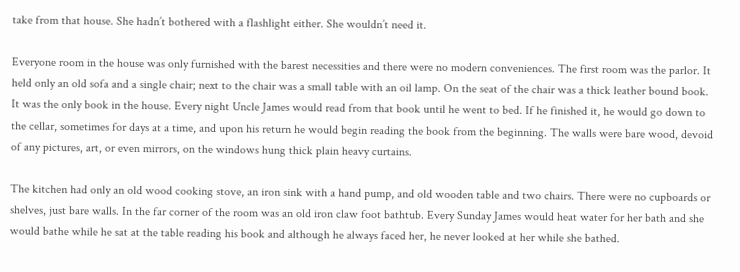take from that house. She hadn’t bothered with a flashlight either. She wouldn’t need it.

Everyone room in the house was only furnished with the barest necessities and there were no modern conveniences. The first room was the parlor. It held only an old sofa and a single chair; next to the chair was a small table with an oil lamp. On the seat of the chair was a thick leather bound book. It was the only book in the house. Every night Uncle James would read from that book until he went to bed. If he finished it, he would go down to the cellar, sometimes for days at a time, and upon his return he would begin reading the book from the beginning. The walls were bare wood, devoid of any pictures, art, or even mirrors, on the windows hung thick plain heavy curtains.

The kitchen had only an old wood cooking stove, an iron sink with a hand pump, and old wooden table and two chairs. There were no cupboards or shelves, just bare walls. In the far corner of the room was an old iron claw foot bathtub. Every Sunday James would heat water for her bath and she would bathe while he sat at the table reading his book and although he always faced her, he never looked at her while she bathed.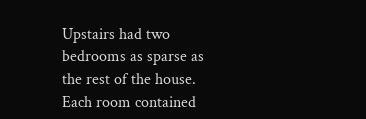Upstairs had two bedrooms as sparse as the rest of the house. Each room contained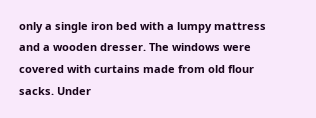only a single iron bed with a lumpy mattress and a wooden dresser. The windows were covered with curtains made from old flour sacks. Under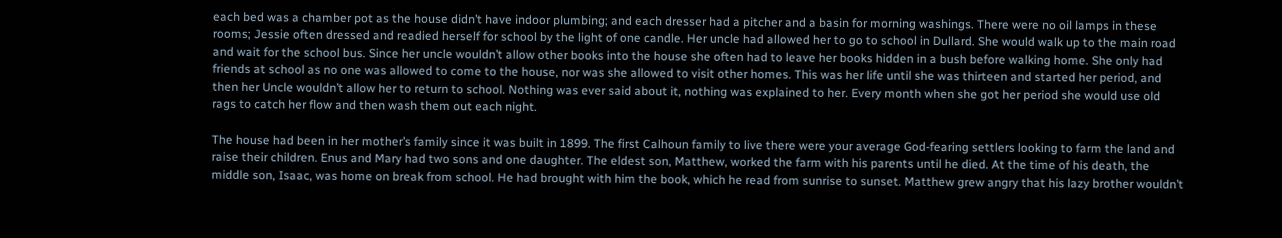each bed was a chamber pot as the house didn’t have indoor plumbing; and each dresser had a pitcher and a basin for morning washings. There were no oil lamps in these rooms; Jessie often dressed and readied herself for school by the light of one candle. Her uncle had allowed her to go to school in Dullard. She would walk up to the main road and wait for the school bus. Since her uncle wouldn’t allow other books into the house she often had to leave her books hidden in a bush before walking home. She only had friends at school as no one was allowed to come to the house, nor was she allowed to visit other homes. This was her life until she was thirteen and started her period, and then her Uncle wouldn’t allow her to return to school. Nothing was ever said about it, nothing was explained to her. Every month when she got her period she would use old rags to catch her flow and then wash them out each night.

The house had been in her mother’s family since it was built in 1899. The first Calhoun family to live there were your average God-fearing settlers looking to farm the land and raise their children. Enus and Mary had two sons and one daughter. The eldest son, Matthew, worked the farm with his parents until he died. At the time of his death, the middle son, Isaac, was home on break from school. He had brought with him the book, which he read from sunrise to sunset. Matthew grew angry that his lazy brother wouldn’t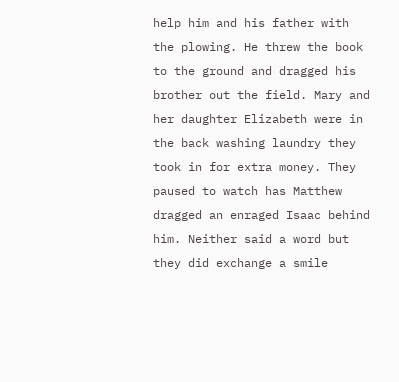help him and his father with the plowing. He threw the book to the ground and dragged his brother out the field. Mary and her daughter Elizabeth were in the back washing laundry they took in for extra money. They paused to watch has Matthew dragged an enraged Isaac behind him. Neither said a word but they did exchange a smile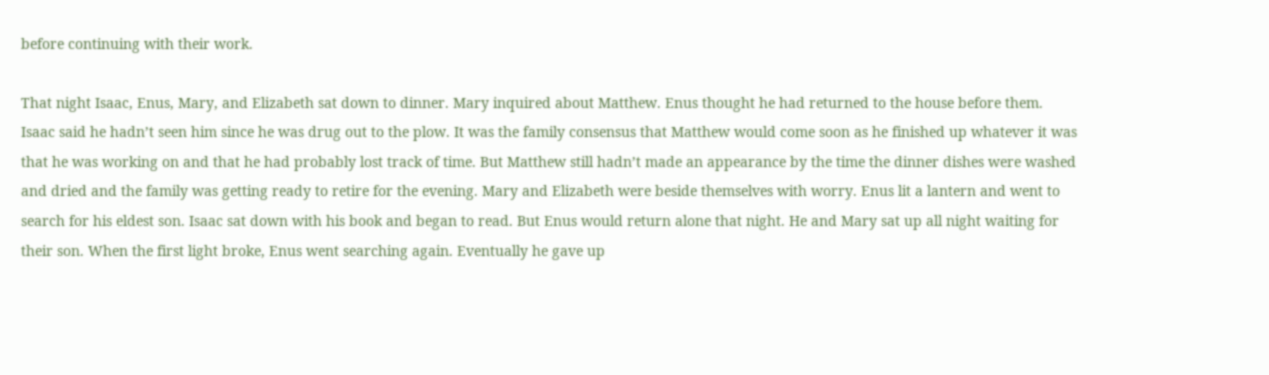before continuing with their work.

That night Isaac, Enus, Mary, and Elizabeth sat down to dinner. Mary inquired about Matthew. Enus thought he had returned to the house before them. Isaac said he hadn’t seen him since he was drug out to the plow. It was the family consensus that Matthew would come soon as he finished up whatever it was that he was working on and that he had probably lost track of time. But Matthew still hadn’t made an appearance by the time the dinner dishes were washed and dried and the family was getting ready to retire for the evening. Mary and Elizabeth were beside themselves with worry. Enus lit a lantern and went to search for his eldest son. Isaac sat down with his book and began to read. But Enus would return alone that night. He and Mary sat up all night waiting for their son. When the first light broke, Enus went searching again. Eventually he gave up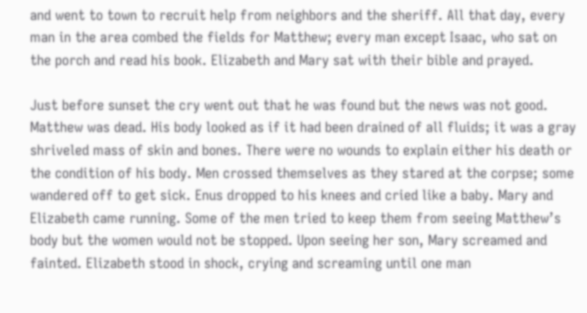and went to town to recruit help from neighbors and the sheriff. All that day, every man in the area combed the fields for Matthew; every man except Isaac, who sat on the porch and read his book. Elizabeth and Mary sat with their bible and prayed.

Just before sunset the cry went out that he was found but the news was not good. Matthew was dead. His body looked as if it had been drained of all fluids; it was a gray shriveled mass of skin and bones. There were no wounds to explain either his death or the condition of his body. Men crossed themselves as they stared at the corpse; some wandered off to get sick. Enus dropped to his knees and cried like a baby. Mary and Elizabeth came running. Some of the men tried to keep them from seeing Matthew’s body but the women would not be stopped. Upon seeing her son, Mary screamed and fainted. Elizabeth stood in shock, crying and screaming until one man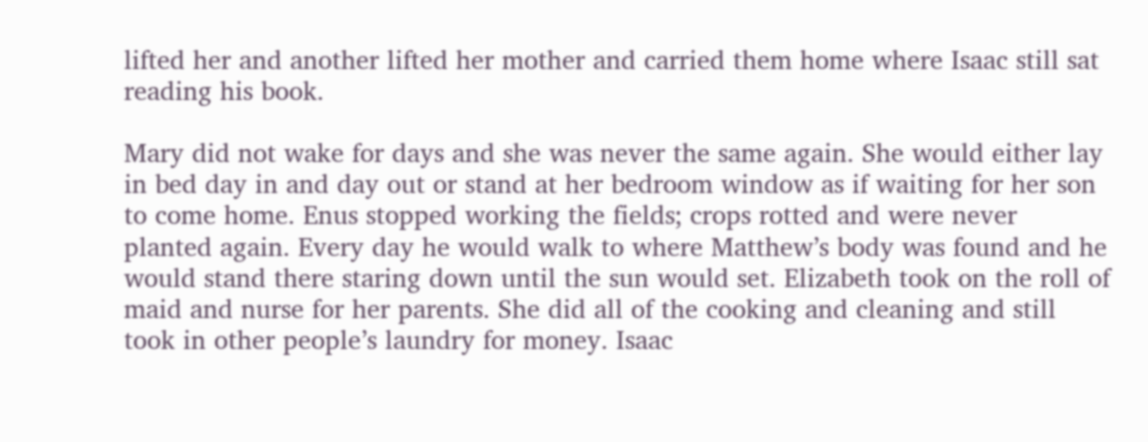lifted her and another lifted her mother and carried them home where Isaac still sat reading his book.

Mary did not wake for days and she was never the same again. She would either lay in bed day in and day out or stand at her bedroom window as if waiting for her son to come home. Enus stopped working the fields; crops rotted and were never planted again. Every day he would walk to where Matthew’s body was found and he would stand there staring down until the sun would set. Elizabeth took on the roll of maid and nurse for her parents. She did all of the cooking and cleaning and still took in other people’s laundry for money. Isaac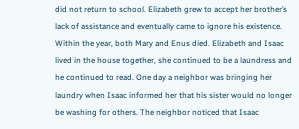did not return to school. Elizabeth grew to accept her brother’s lack of assistance and eventually came to ignore his existence. Within the year, both Mary and Enus died. Elizabeth and Isaac lived in the house together, she continued to be a laundress and he continued to read. One day a neighbor was bringing her laundry when Isaac informed her that his sister would no longer be washing for others. The neighbor noticed that Isaac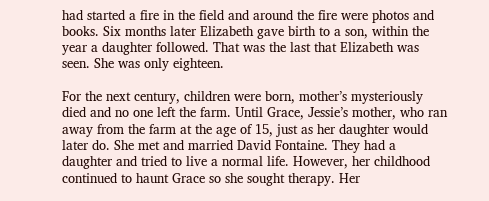had started a fire in the field and around the fire were photos and books. Six months later Elizabeth gave birth to a son, within the year a daughter followed. That was the last that Elizabeth was seen. She was only eighteen.

For the next century, children were born, mother’s mysteriously died and no one left the farm. Until Grace, Jessie’s mother, who ran away from the farm at the age of 15, just as her daughter would later do. She met and married David Fontaine. They had a daughter and tried to live a normal life. However, her childhood continued to haunt Grace so she sought therapy. Her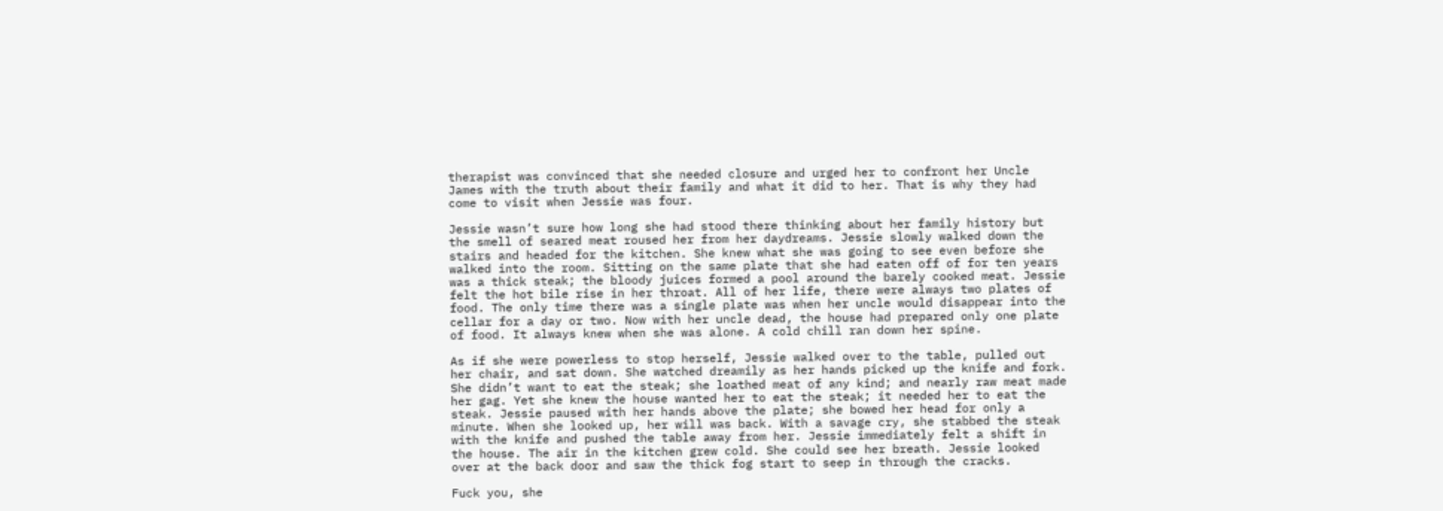therapist was convinced that she needed closure and urged her to confront her Uncle James with the truth about their family and what it did to her. That is why they had come to visit when Jessie was four.

Jessie wasn’t sure how long she had stood there thinking about her family history but the smell of seared meat roused her from her daydreams. Jessie slowly walked down the stairs and headed for the kitchen. She knew what she was going to see even before she walked into the room. Sitting on the same plate that she had eaten off of for ten years was a thick steak; the bloody juices formed a pool around the barely cooked meat. Jessie felt the hot bile rise in her throat. All of her life, there were always two plates of food. The only time there was a single plate was when her uncle would disappear into the cellar for a day or two. Now with her uncle dead, the house had prepared only one plate of food. It always knew when she was alone. A cold chill ran down her spine.

As if she were powerless to stop herself, Jessie walked over to the table, pulled out her chair, and sat down. She watched dreamily as her hands picked up the knife and fork. She didn’t want to eat the steak; she loathed meat of any kind; and nearly raw meat made her gag. Yet she knew the house wanted her to eat the steak; it needed her to eat the steak. Jessie paused with her hands above the plate; she bowed her head for only a minute. When she looked up, her will was back. With a savage cry, she stabbed the steak with the knife and pushed the table away from her. Jessie immediately felt a shift in the house. The air in the kitchen grew cold. She could see her breath. Jessie looked over at the back door and saw the thick fog start to seep in through the cracks.

Fuck you, she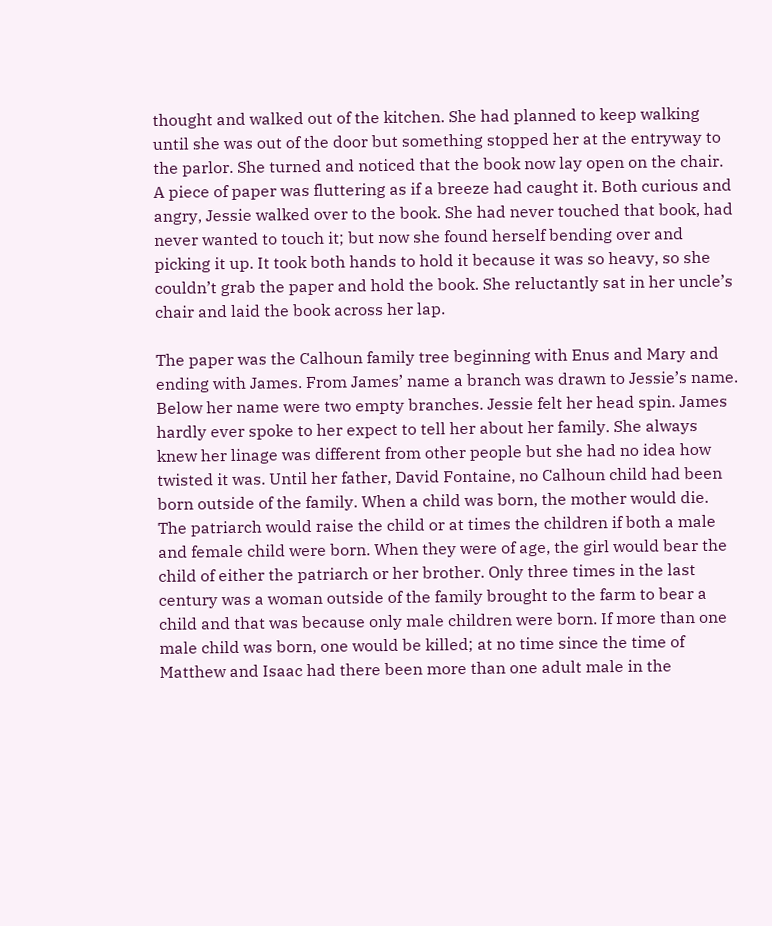thought and walked out of the kitchen. She had planned to keep walking until she was out of the door but something stopped her at the entryway to the parlor. She turned and noticed that the book now lay open on the chair. A piece of paper was fluttering as if a breeze had caught it. Both curious and angry, Jessie walked over to the book. She had never touched that book, had never wanted to touch it; but now she found herself bending over and picking it up. It took both hands to hold it because it was so heavy, so she couldn’t grab the paper and hold the book. She reluctantly sat in her uncle’s chair and laid the book across her lap.

The paper was the Calhoun family tree beginning with Enus and Mary and ending with James. From James’ name a branch was drawn to Jessie’s name. Below her name were two empty branches. Jessie felt her head spin. James hardly ever spoke to her expect to tell her about her family. She always knew her linage was different from other people but she had no idea how twisted it was. Until her father, David Fontaine, no Calhoun child had been born outside of the family. When a child was born, the mother would die. The patriarch would raise the child or at times the children if both a male and female child were born. When they were of age, the girl would bear the child of either the patriarch or her brother. Only three times in the last century was a woman outside of the family brought to the farm to bear a child and that was because only male children were born. If more than one male child was born, one would be killed; at no time since the time of Matthew and Isaac had there been more than one adult male in the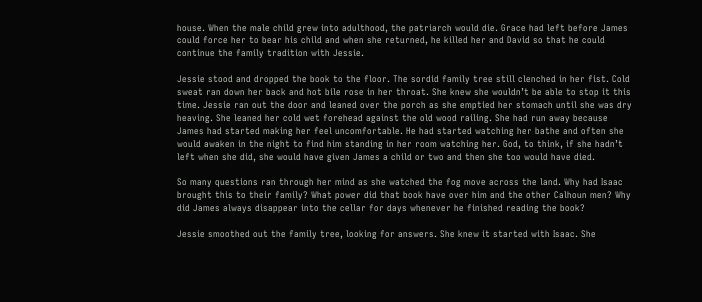house. When the male child grew into adulthood, the patriarch would die. Grace had left before James could force her to bear his child and when she returned, he killed her and David so that he could continue the family tradition with Jessie.

Jessie stood and dropped the book to the floor. The sordid family tree still clenched in her fist. Cold sweat ran down her back and hot bile rose in her throat. She knew she wouldn’t be able to stop it this time. Jessie ran out the door and leaned over the porch as she emptied her stomach until she was dry heaving. She leaned her cold wet forehead against the old wood railing. She had run away because James had started making her feel uncomfortable. He had started watching her bathe and often she would awaken in the night to find him standing in her room watching her. God, to think, if she hadn’t left when she did, she would have given James a child or two and then she too would have died.

So many questions ran through her mind as she watched the fog move across the land. Why had Isaac brought this to their family? What power did that book have over him and the other Calhoun men? Why did James always disappear into the cellar for days whenever he finished reading the book?

Jessie smoothed out the family tree, looking for answers. She knew it started with Isaac. She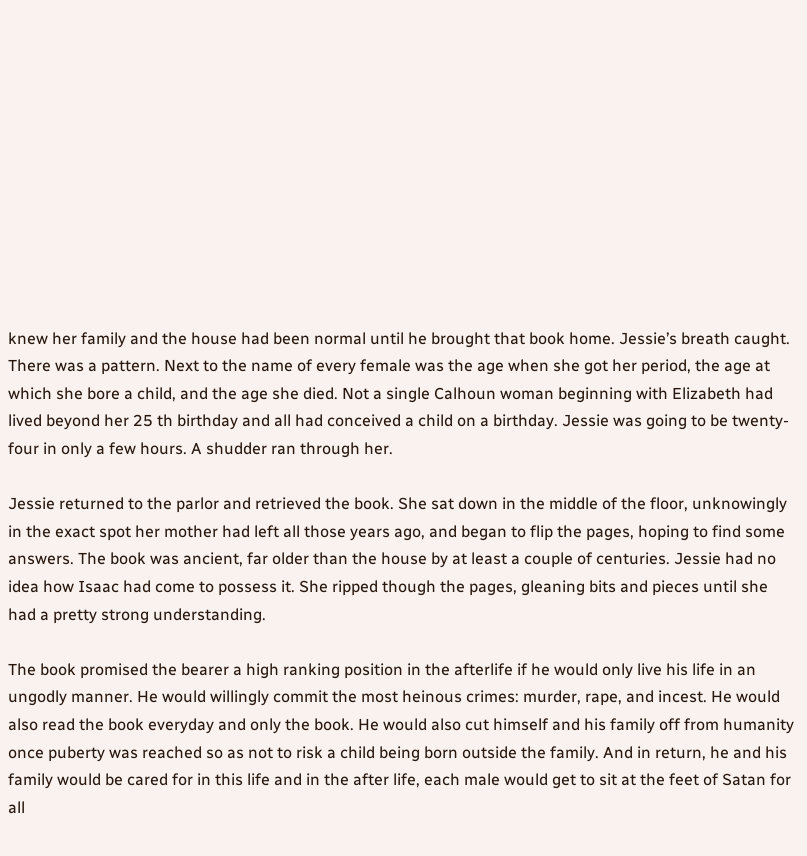knew her family and the house had been normal until he brought that book home. Jessie’s breath caught. There was a pattern. Next to the name of every female was the age when she got her period, the age at which she bore a child, and the age she died. Not a single Calhoun woman beginning with Elizabeth had lived beyond her 25 th birthday and all had conceived a child on a birthday. Jessie was going to be twenty-four in only a few hours. A shudder ran through her.

Jessie returned to the parlor and retrieved the book. She sat down in the middle of the floor, unknowingly in the exact spot her mother had left all those years ago, and began to flip the pages, hoping to find some answers. The book was ancient, far older than the house by at least a couple of centuries. Jessie had no idea how Isaac had come to possess it. She ripped though the pages, gleaning bits and pieces until she had a pretty strong understanding.

The book promised the bearer a high ranking position in the afterlife if he would only live his life in an ungodly manner. He would willingly commit the most heinous crimes: murder, rape, and incest. He would also read the book everyday and only the book. He would also cut himself and his family off from humanity once puberty was reached so as not to risk a child being born outside the family. And in return, he and his family would be cared for in this life and in the after life, each male would get to sit at the feet of Satan for all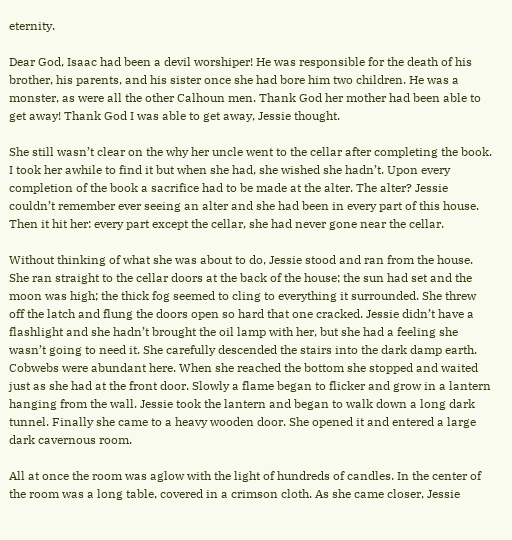eternity.

Dear God, Isaac had been a devil worshiper! He was responsible for the death of his brother, his parents, and his sister once she had bore him two children. He was a monster, as were all the other Calhoun men. Thank God her mother had been able to get away! Thank God I was able to get away, Jessie thought.

She still wasn’t clear on the why her uncle went to the cellar after completing the book. I took her awhile to find it but when she had, she wished she hadn’t. Upon every completion of the book a sacrifice had to be made at the alter. The alter? Jessie couldn’t remember ever seeing an alter and she had been in every part of this house. Then it hit her: every part except the cellar, she had never gone near the cellar.

Without thinking of what she was about to do, Jessie stood and ran from the house. She ran straight to the cellar doors at the back of the house; the sun had set and the moon was high; the thick fog seemed to cling to everything it surrounded. She threw off the latch and flung the doors open so hard that one cracked. Jessie didn’t have a flashlight and she hadn’t brought the oil lamp with her, but she had a feeling she wasn’t going to need it. She carefully descended the stairs into the dark damp earth. Cobwebs were abundant here. When she reached the bottom she stopped and waited just as she had at the front door. Slowly a flame began to flicker and grow in a lantern hanging from the wall. Jessie took the lantern and began to walk down a long dark tunnel. Finally she came to a heavy wooden door. She opened it and entered a large dark cavernous room.

All at once the room was aglow with the light of hundreds of candles. In the center of the room was a long table, covered in a crimson cloth. As she came closer, Jessie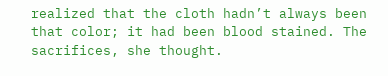realized that the cloth hadn’t always been that color; it had been blood stained. The sacrifices, she thought.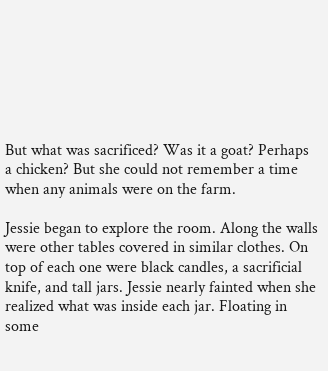But what was sacrificed? Was it a goat? Perhaps a chicken? But she could not remember a time when any animals were on the farm.

Jessie began to explore the room. Along the walls were other tables covered in similar clothes. On top of each one were black candles, a sacrificial knife, and tall jars. Jessie nearly fainted when she realized what was inside each jar. Floating in some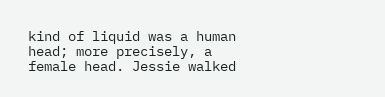kind of liquid was a human head; more precisely, a female head. Jessie walked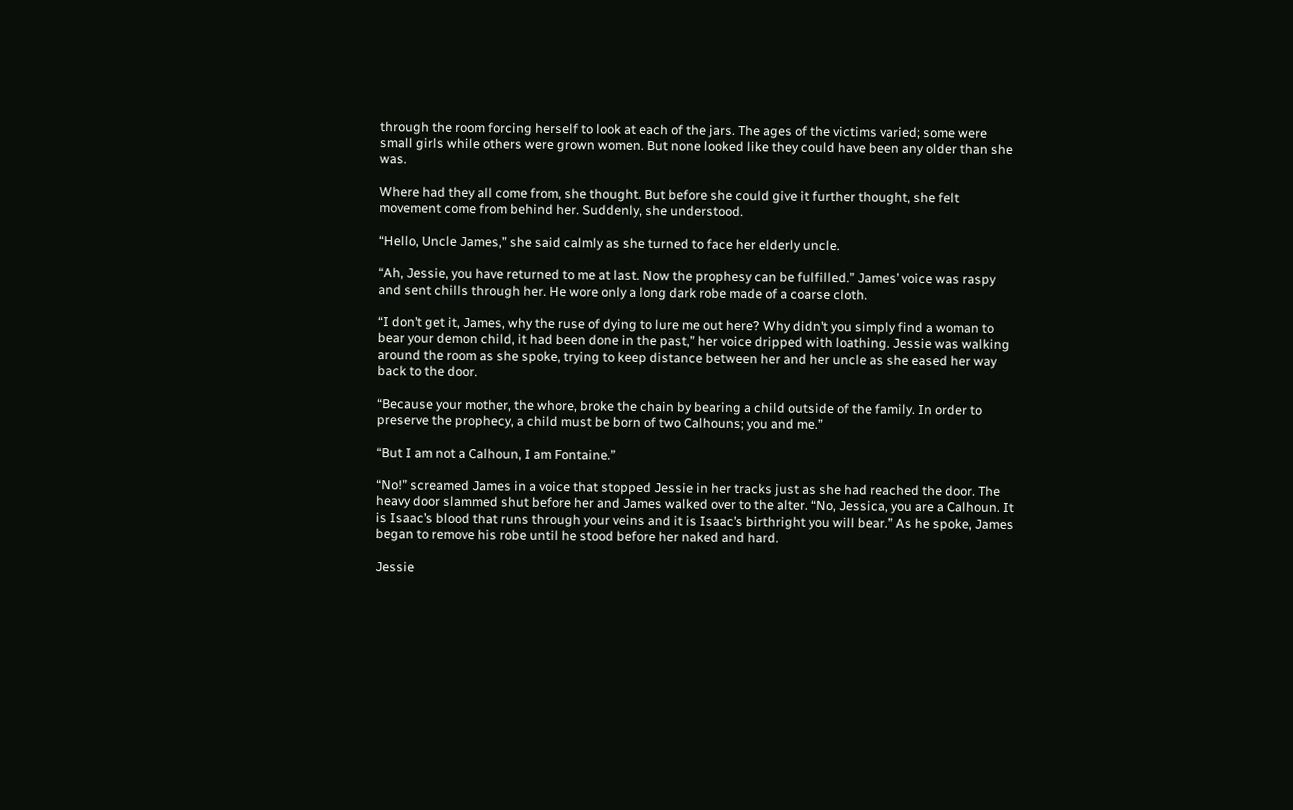through the room forcing herself to look at each of the jars. The ages of the victims varied; some were small girls while others were grown women. But none looked like they could have been any older than she was.

Where had they all come from, she thought. But before she could give it further thought, she felt movement come from behind her. Suddenly, she understood.

“Hello, Uncle James,” she said calmly as she turned to face her elderly uncle.

“Ah, Jessie, you have returned to me at last. Now the prophesy can be fulfilled.” James’ voice was raspy and sent chills through her. He wore only a long dark robe made of a coarse cloth.

“I don’t get it, James, why the ruse of dying to lure me out here? Why didn’t you simply find a woman to bear your demon child, it had been done in the past,” her voice dripped with loathing. Jessie was walking around the room as she spoke, trying to keep distance between her and her uncle as she eased her way back to the door.

“Because your mother, the whore, broke the chain by bearing a child outside of the family. In order to preserve the prophecy, a child must be born of two Calhouns; you and me.”

“But I am not a Calhoun, I am Fontaine.”

“No!” screamed James in a voice that stopped Jessie in her tracks just as she had reached the door. The heavy door slammed shut before her and James walked over to the alter. “No, Jessica, you are a Calhoun. It is Isaac’s blood that runs through your veins and it is Isaac’s birthright you will bear.” As he spoke, James began to remove his robe until he stood before her naked and hard.

Jessie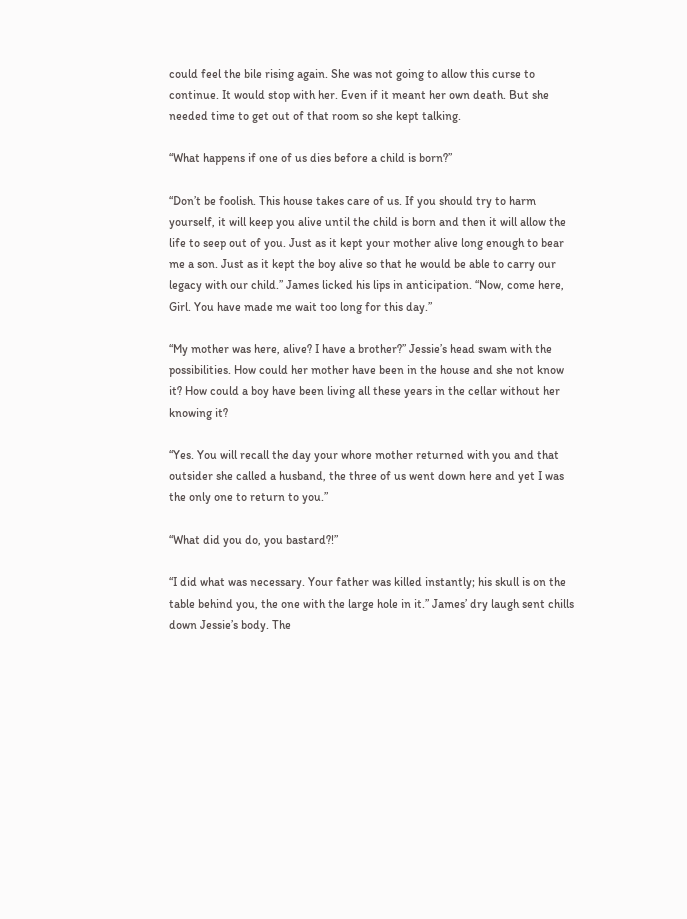could feel the bile rising again. She was not going to allow this curse to continue. It would stop with her. Even if it meant her own death. But she needed time to get out of that room so she kept talking.

“What happens if one of us dies before a child is born?”

“Don’t be foolish. This house takes care of us. If you should try to harm yourself, it will keep you alive until the child is born and then it will allow the life to seep out of you. Just as it kept your mother alive long enough to bear me a son. Just as it kept the boy alive so that he would be able to carry our legacy with our child.” James licked his lips in anticipation. “Now, come here, Girl. You have made me wait too long for this day.”

“My mother was here, alive? I have a brother?” Jessie’s head swam with the possibilities. How could her mother have been in the house and she not know it? How could a boy have been living all these years in the cellar without her knowing it?

“Yes. You will recall the day your whore mother returned with you and that outsider she called a husband, the three of us went down here and yet I was the only one to return to you.”

“What did you do, you bastard?!”

“I did what was necessary. Your father was killed instantly; his skull is on the table behind you, the one with the large hole in it.” James’ dry laugh sent chills down Jessie’s body. The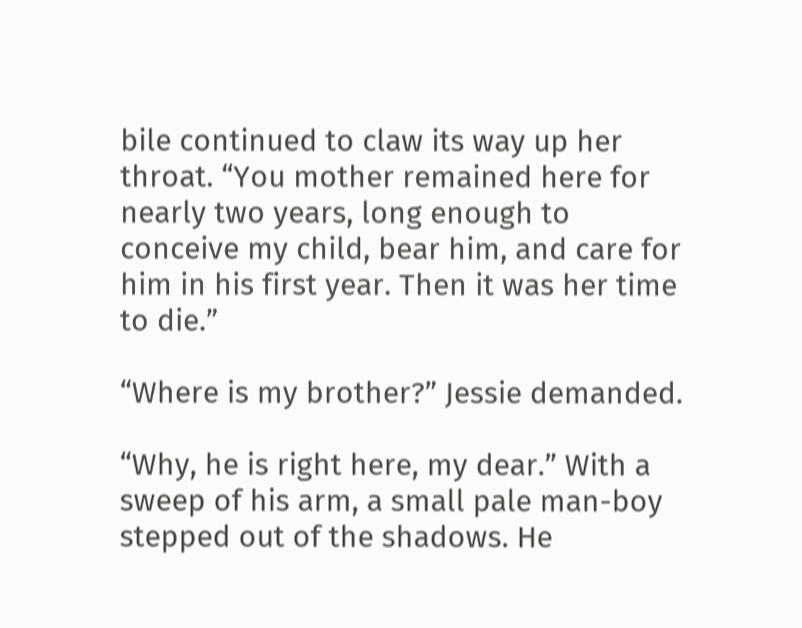bile continued to claw its way up her throat. “You mother remained here for nearly two years, long enough to conceive my child, bear him, and care for him in his first year. Then it was her time to die.”

“Where is my brother?” Jessie demanded.

“Why, he is right here, my dear.” With a sweep of his arm, a small pale man-boy stepped out of the shadows. He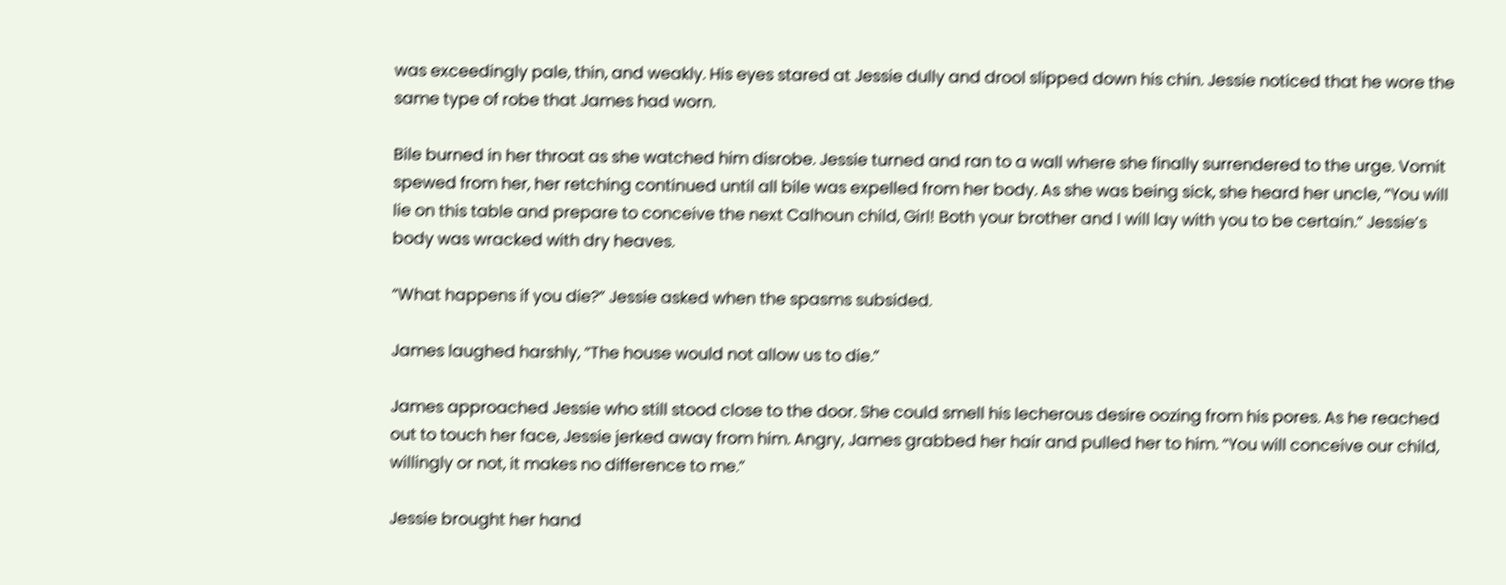was exceedingly pale, thin, and weakly. His eyes stared at Jessie dully and drool slipped down his chin. Jessie noticed that he wore the same type of robe that James had worn.

Bile burned in her throat as she watched him disrobe. Jessie turned and ran to a wall where she finally surrendered to the urge. Vomit spewed from her, her retching continued until all bile was expelled from her body. As she was being sick, she heard her uncle, “You will lie on this table and prepare to conceive the next Calhoun child, Girl! Both your brother and I will lay with you to be certain.” Jessie’s body was wracked with dry heaves.

“What happens if you die?” Jessie asked when the spasms subsided.

James laughed harshly, “The house would not allow us to die.”

James approached Jessie who still stood close to the door. She could smell his lecherous desire oozing from his pores. As he reached out to touch her face, Jessie jerked away from him. Angry, James grabbed her hair and pulled her to him. “You will conceive our child, willingly or not, it makes no difference to me.”

Jessie brought her hand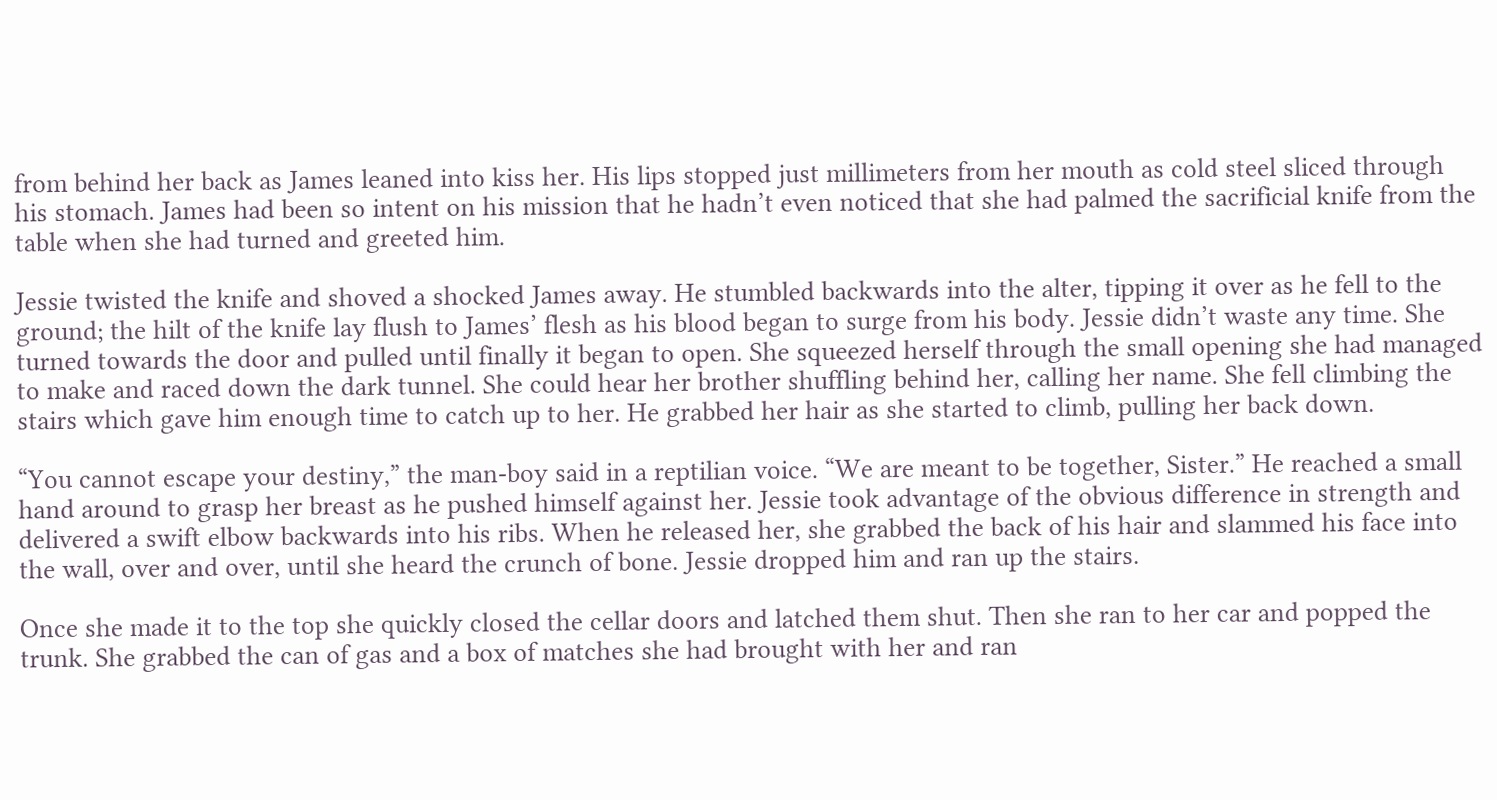from behind her back as James leaned into kiss her. His lips stopped just millimeters from her mouth as cold steel sliced through his stomach. James had been so intent on his mission that he hadn’t even noticed that she had palmed the sacrificial knife from the table when she had turned and greeted him.

Jessie twisted the knife and shoved a shocked James away. He stumbled backwards into the alter, tipping it over as he fell to the ground; the hilt of the knife lay flush to James’ flesh as his blood began to surge from his body. Jessie didn’t waste any time. She turned towards the door and pulled until finally it began to open. She squeezed herself through the small opening she had managed to make and raced down the dark tunnel. She could hear her brother shuffling behind her, calling her name. She fell climbing the stairs which gave him enough time to catch up to her. He grabbed her hair as she started to climb, pulling her back down.

“You cannot escape your destiny,” the man-boy said in a reptilian voice. “We are meant to be together, Sister.” He reached a small hand around to grasp her breast as he pushed himself against her. Jessie took advantage of the obvious difference in strength and delivered a swift elbow backwards into his ribs. When he released her, she grabbed the back of his hair and slammed his face into the wall, over and over, until she heard the crunch of bone. Jessie dropped him and ran up the stairs.

Once she made it to the top she quickly closed the cellar doors and latched them shut. Then she ran to her car and popped the trunk. She grabbed the can of gas and a box of matches she had brought with her and ran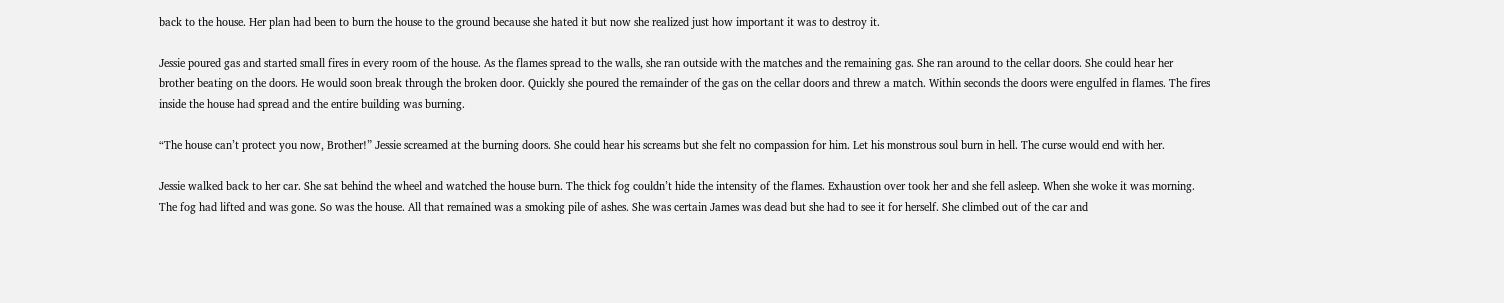back to the house. Her plan had been to burn the house to the ground because she hated it but now she realized just how important it was to destroy it.

Jessie poured gas and started small fires in every room of the house. As the flames spread to the walls, she ran outside with the matches and the remaining gas. She ran around to the cellar doors. She could hear her brother beating on the doors. He would soon break through the broken door. Quickly she poured the remainder of the gas on the cellar doors and threw a match. Within seconds the doors were engulfed in flames. The fires inside the house had spread and the entire building was burning.

“The house can’t protect you now, Brother!” Jessie screamed at the burning doors. She could hear his screams but she felt no compassion for him. Let his monstrous soul burn in hell. The curse would end with her.

Jessie walked back to her car. She sat behind the wheel and watched the house burn. The thick fog couldn’t hide the intensity of the flames. Exhaustion over took her and she fell asleep. When she woke it was morning. The fog had lifted and was gone. So was the house. All that remained was a smoking pile of ashes. She was certain James was dead but she had to see it for herself. She climbed out of the car and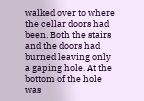walked over to where the cellar doors had been. Both the stairs and the doors had burned leaving only a gaping hole. At the bottom of the hole was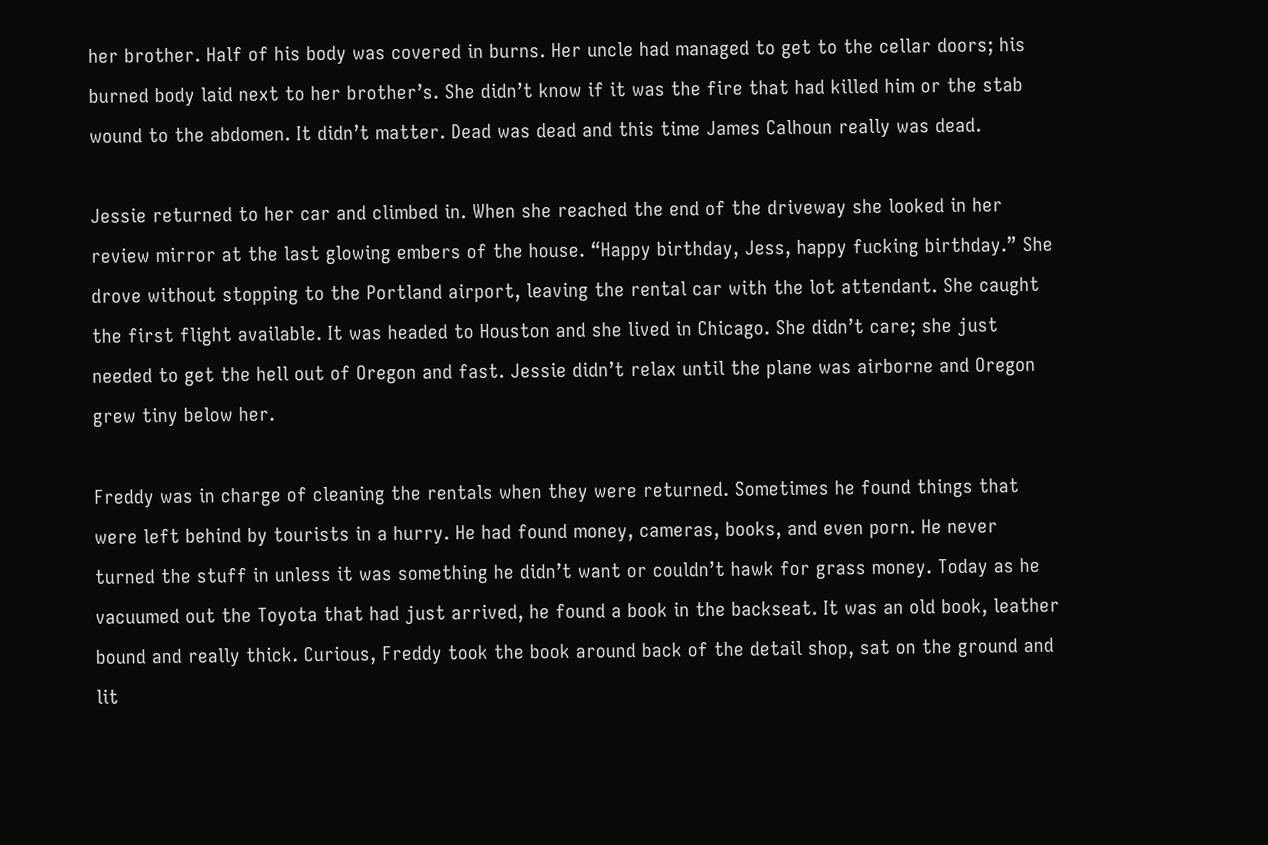her brother. Half of his body was covered in burns. Her uncle had managed to get to the cellar doors; his burned body laid next to her brother’s. She didn’t know if it was the fire that had killed him or the stab wound to the abdomen. It didn’t matter. Dead was dead and this time James Calhoun really was dead.

Jessie returned to her car and climbed in. When she reached the end of the driveway she looked in her review mirror at the last glowing embers of the house. “Happy birthday, Jess, happy fucking birthday.” She drove without stopping to the Portland airport, leaving the rental car with the lot attendant. She caught the first flight available. It was headed to Houston and she lived in Chicago. She didn’t care; she just needed to get the hell out of Oregon and fast. Jessie didn’t relax until the plane was airborne and Oregon grew tiny below her.

Freddy was in charge of cleaning the rentals when they were returned. Sometimes he found things that were left behind by tourists in a hurry. He had found money, cameras, books, and even porn. He never turned the stuff in unless it was something he didn’t want or couldn’t hawk for grass money. Today as he vacuumed out the Toyota that had just arrived, he found a book in the backseat. It was an old book, leather bound and really thick. Curious, Freddy took the book around back of the detail shop, sat on the ground and lit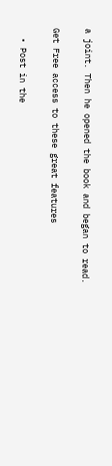a joint. Then he opened the book and began to read.

Get Free access to these great features

  • Post in the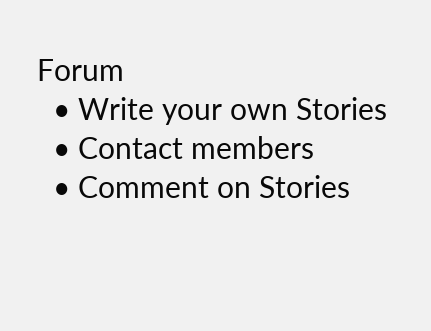Forum
  • Write your own Stories
  • Contact members
  • Comment on Stories